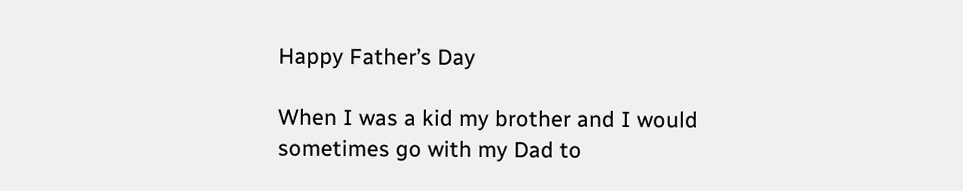Happy Father’s Day

When I was a kid my brother and I would sometimes go with my Dad to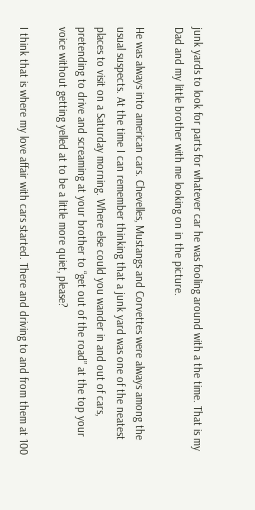junk yards to look for parts for whatever car he was fooling around with a the time. That is my Dad and my little brother with me looking on in the picture.

He was always into american cars. Chevelles, Mustangs and Corvettes were always among the usual suspects. At the time I can remember thinking that a junk yard was one of the neatest places to visit on a Saturday morning. Where else could you wander in and out of cars, pretending to drive and screaming at your brother to “get out of the road” at the top your voice without getting yelled at to be a little more quiet, please?

I think that is where my love affair with cars started. There and driving to and from them at 100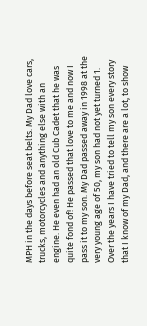MPH in the days before seat belts. My Dad love cars, trucks, motorcycles and anything else with an engine. He even had an old Cub Cadet that he was quite fond of! He passed that love to me and now I pass it to my son. My Dad passed away in 1998 at the very young age of 50, my son had not yet turned 1. Over the years I have tried to tell my son every story that I know of my Dad, and there are a lot, to show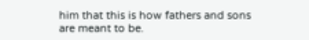him that this is how fathers and sons are meant to be.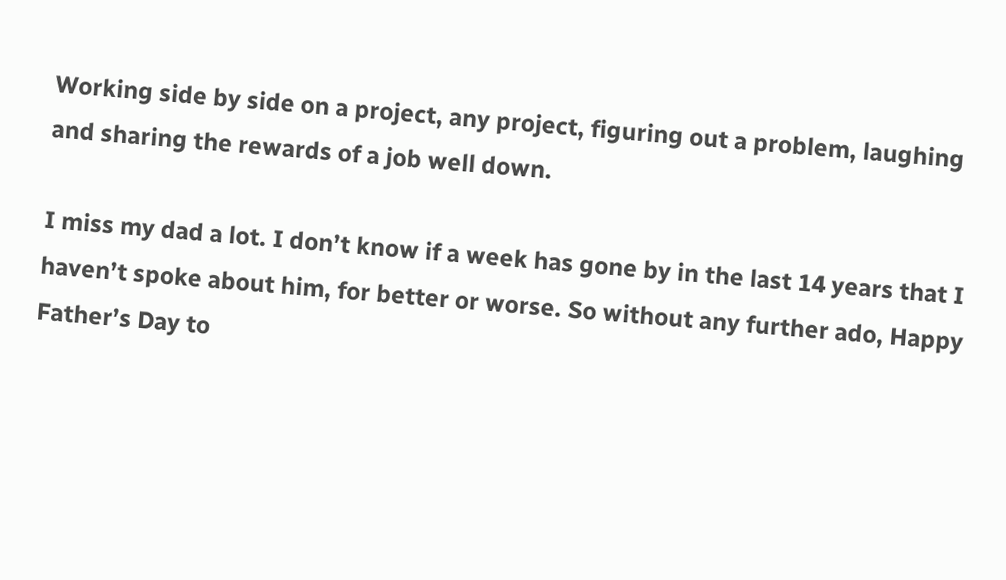Working side by side on a project, any project, figuring out a problem, laughing and sharing the rewards of a job well down.

I miss my dad a lot. I don’t know if a week has gone by in the last 14 years that I haven’t spoke about him, for better or worse. So without any further ado, Happy Father’s Day to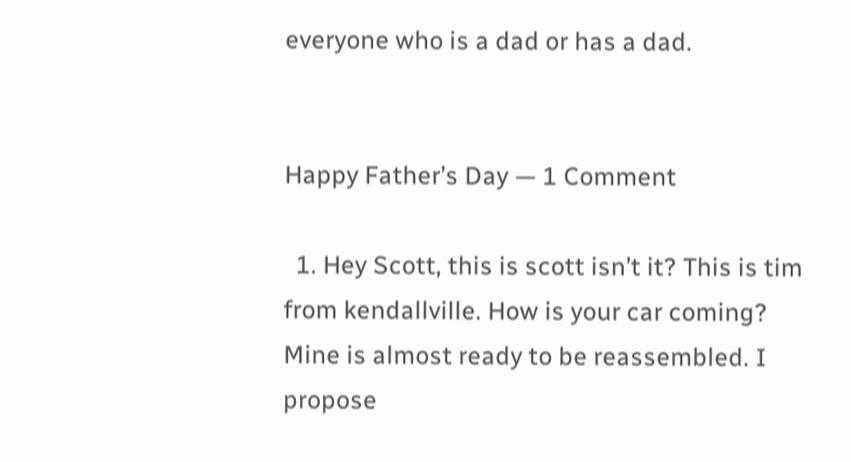everyone who is a dad or has a dad.


Happy Father’s Day — 1 Comment

  1. Hey Scott, this is scott isn’t it? This is tim from kendallville. How is your car coming? Mine is almost ready to be reassembled. I propose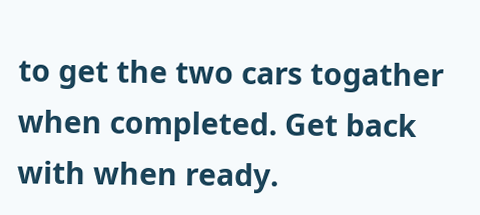to get the two cars togather when completed. Get back with when ready.